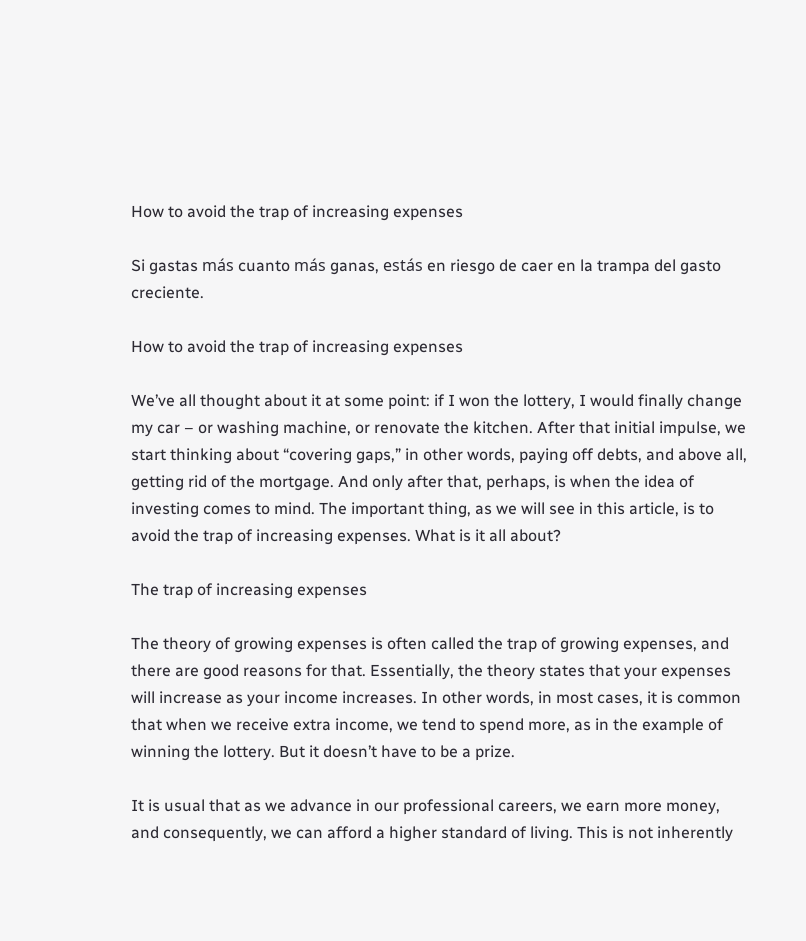How to avoid the trap of increasing expenses

Si gastas más cuanto más ganas, estás en riesgo de caer en la trampa del gasto creciente.

How to avoid the trap of increasing expenses

We’ve all thought about it at some point: if I won the lottery, I would finally change my car – or washing machine, or renovate the kitchen. After that initial impulse, we start thinking about “covering gaps,” in other words, paying off debts, and above all, getting rid of the mortgage. And only after that, perhaps, is when the idea of investing comes to mind. The important thing, as we will see in this article, is to avoid the trap of increasing expenses. What is it all about?

The trap of increasing expenses

The theory of growing expenses is often called the trap of growing expenses, and there are good reasons for that. Essentially, the theory states that your expenses will increase as your income increases. In other words, in most cases, it is common that when we receive extra income, we tend to spend more, as in the example of winning the lottery. But it doesn’t have to be a prize.

It is usual that as we advance in our professional careers, we earn more money, and consequently, we can afford a higher standard of living. This is not inherently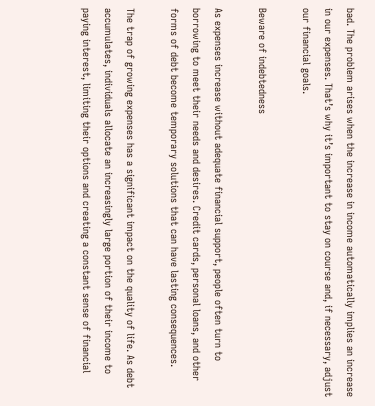bad. The problem arises when the increase in income automatically implies an increase in our expenses. That’s why it’s important to stay on course and, if necessary, adjust our financial goals.

Beware of indebtedness

As expenses increase without adequate financial support, people often turn to borrowing to meet their needs and desires. Credit cards, personal loans, and other forms of debt become temporary solutions that can have lasting consequences.

The trap of growing expenses has a significant impact on the quality of life. As debt accumulates, individuals allocate an increasingly large portion of their income to paying interest, limiting their options and creating a constant sense of financial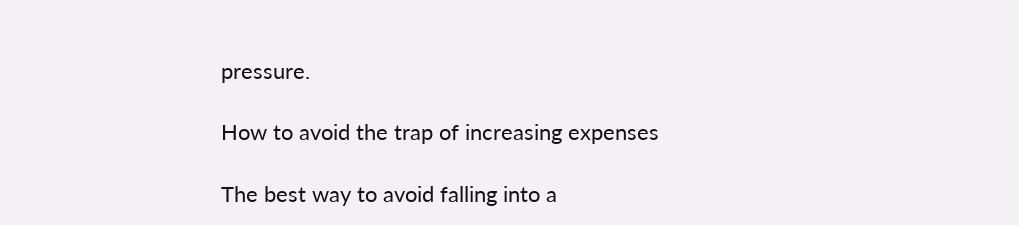pressure.

How to avoid the trap of increasing expenses

The best way to avoid falling into a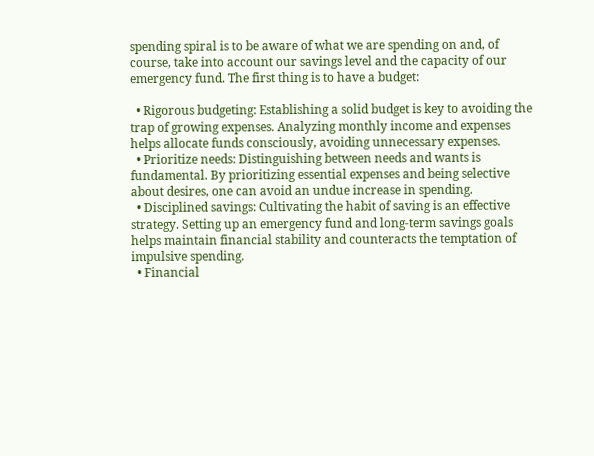spending spiral is to be aware of what we are spending on and, of course, take into account our savings level and the capacity of our emergency fund. The first thing is to have a budget:

  • Rigorous budgeting: Establishing a solid budget is key to avoiding the trap of growing expenses. Analyzing monthly income and expenses helps allocate funds consciously, avoiding unnecessary expenses.
  • Prioritize needs: Distinguishing between needs and wants is fundamental. By prioritizing essential expenses and being selective about desires, one can avoid an undue increase in spending.
  • Disciplined savings: Cultivating the habit of saving is an effective strategy. Setting up an emergency fund and long-term savings goals helps maintain financial stability and counteracts the temptation of impulsive spending.
  • Financial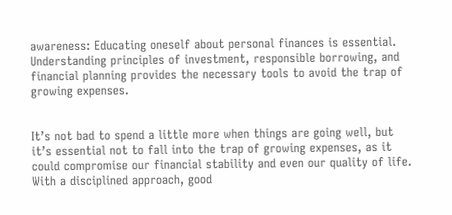awareness: Educating oneself about personal finances is essential. Understanding principles of investment, responsible borrowing, and financial planning provides the necessary tools to avoid the trap of growing expenses.


It’s not bad to spend a little more when things are going well, but it’s essential not to fall into the trap of growing expenses, as it could compromise our financial stability and even our quality of life. With a disciplined approach, good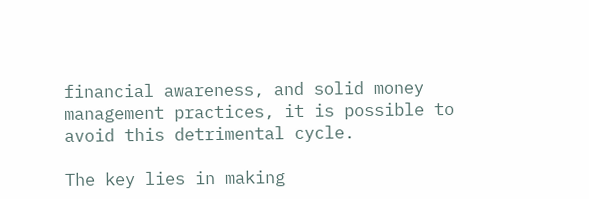financial awareness, and solid money management practices, it is possible to avoid this detrimental cycle.

The key lies in making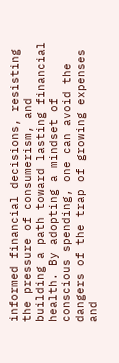informed financial decisions, resisting the pressure of consumerism, and building a path toward lasting financial health. By adopting a mindset of conscious spending, one can avoid the dangers of the trap of growing expenses and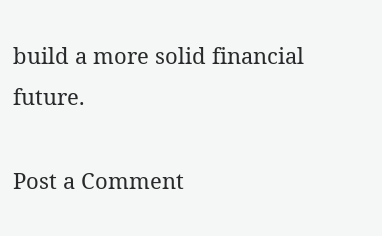build a more solid financial future.

Post a Comment